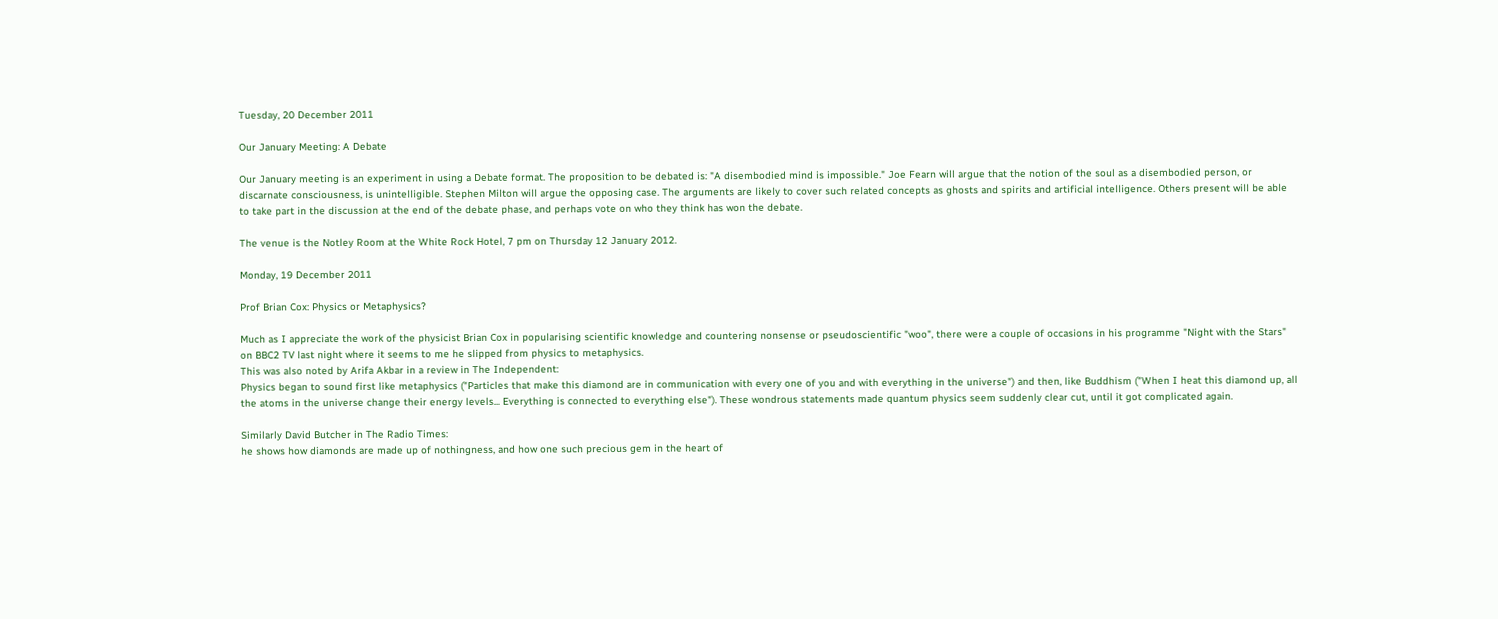Tuesday, 20 December 2011

Our January Meeting: A Debate

Our January meeting is an experiment in using a Debate format. The proposition to be debated is: "A disembodied mind is impossible." Joe Fearn will argue that the notion of the soul as a disembodied person, or discarnate consciousness, is unintelligible. Stephen Milton will argue the opposing case. The arguments are likely to cover such related concepts as ghosts and spirits and artificial intelligence. Others present will be able to take part in the discussion at the end of the debate phase, and perhaps vote on who they think has won the debate.

The venue is the Notley Room at the White Rock Hotel, 7 pm on Thursday 12 January 2012.

Monday, 19 December 2011

Prof Brian Cox: Physics or Metaphysics?

Much as I appreciate the work of the physicist Brian Cox in popularising scientific knowledge and countering nonsense or pseudoscientific "woo", there were a couple of occasions in his programme "Night with the Stars" on BBC2 TV last night where it seems to me he slipped from physics to metaphysics.
This was also noted by Arifa Akbar in a review in The Independent:
Physics began to sound first like metaphysics ("Particles that make this diamond are in communication with every one of you and with everything in the universe") and then, like Buddhism ("When I heat this diamond up, all the atoms in the universe change their energy levels... Everything is connected to everything else"). These wondrous statements made quantum physics seem suddenly clear cut, until it got complicated again.

Similarly David Butcher in The Radio Times:
he shows how diamonds are made up of nothingness, and how one such precious gem in the heart of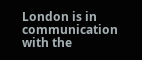London is in communication with the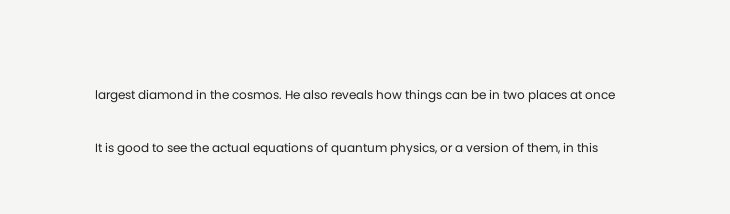largest diamond in the cosmos. He also reveals how things can be in two places at once

It is good to see the actual equations of quantum physics, or a version of them, in this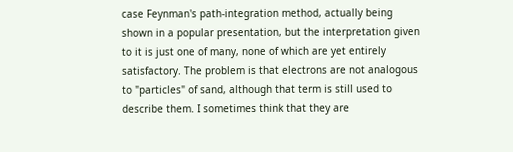case Feynman's path-integration method, actually being shown in a popular presentation, but the interpretation given to it is just one of many, none of which are yet entirely satisfactory. The problem is that electrons are not analogous to "particles" of sand, although that term is still used to describe them. I sometimes think that they are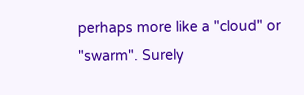perhaps more like a "cloud" or "swarm". Surely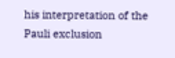his interpretation of the Pauli exclusion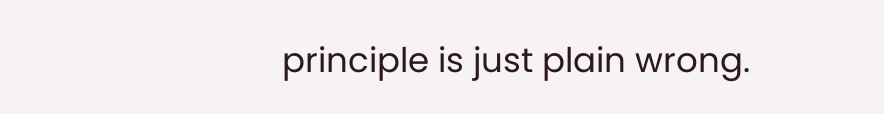principle is just plain wrong.